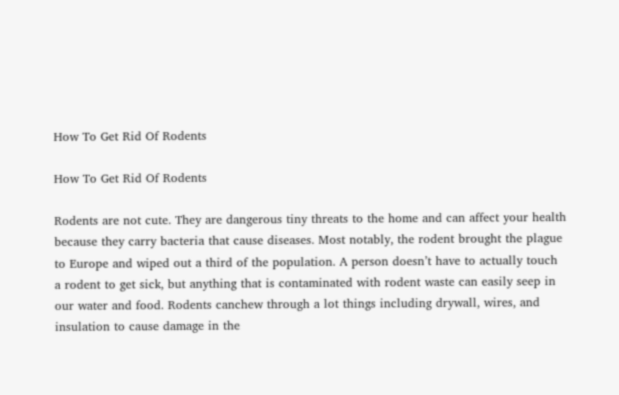How To Get Rid Of Rodents

How To Get Rid Of Rodents

Rodents are not cute. They are dangerous tiny threats to the home and can affect your health because they carry bacteria that cause diseases. Most notably, the rodent brought the plague to Europe and wiped out a third of the population. A person doesn’t have to actually touch a rodent to get sick, but anything that is contaminated with rodent waste can easily seep in our water and food. Rodents canchew through a lot things including drywall, wires, and insulation to cause damage in the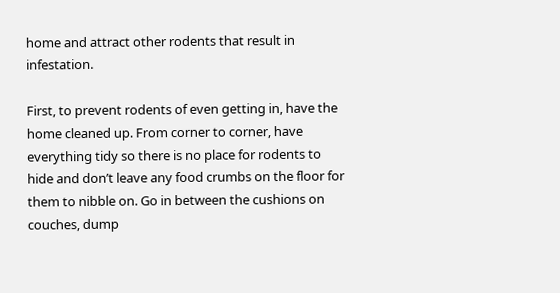home and attract other rodents that result in infestation.

First, to prevent rodents of even getting in, have the home cleaned up. From corner to corner, have everything tidy so there is no place for rodents to hide and don’t leave any food crumbs on the floor for them to nibble on. Go in between the cushions on couches, dump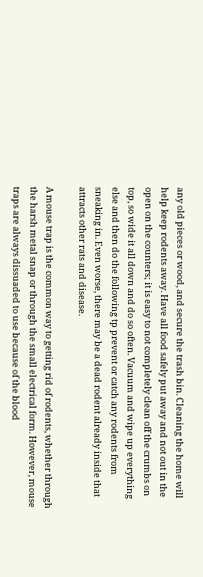any old pieces or wood, and secure the trash bin. Cleaning the home will help keep rodents away. Have all food safely put away and not out in the open on the counters; it is easy to not completely clean off the crumbs on top, so wide it all down and do so often. Vacuum and wipe up everything else and then do the following tp prevent or catch any rodents from sneaking in. Even worse, there may be a dead rodent already inside that attracts other rats and disease.

A mouse trap is the common way to getting rid of rodents, whether through the harsh metal snap or through the small electrical form. However, mouse traps are always dissuaded to use because of the blood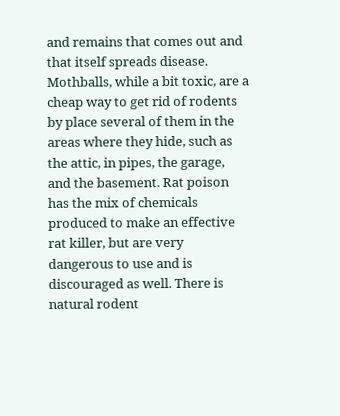and remains that comes out and that itself spreads disease. Mothballs, while a bit toxic, are a cheap way to get rid of rodents by place several of them in the areas where they hide, such as the attic, in pipes, the garage, and the basement. Rat poison has the mix of chemicals produced to make an effective rat killer, but are very dangerous to use and is discouraged as well. There is natural rodent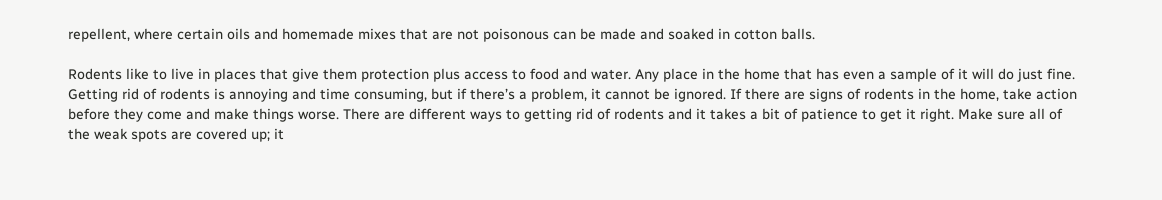repellent, where certain oils and homemade mixes that are not poisonous can be made and soaked in cotton balls.

Rodents like to live in places that give them protection plus access to food and water. Any place in the home that has even a sample of it will do just fine. Getting rid of rodents is annoying and time consuming, but if there’s a problem, it cannot be ignored. If there are signs of rodents in the home, take action before they come and make things worse. There are different ways to getting rid of rodents and it takes a bit of patience to get it right. Make sure all of the weak spots are covered up; it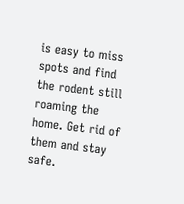is easy to miss spots and find the rodent still roaming the home. Get rid of them and stay safe.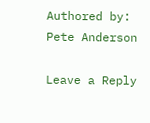Authored by: Pete Anderson

Leave a Reply